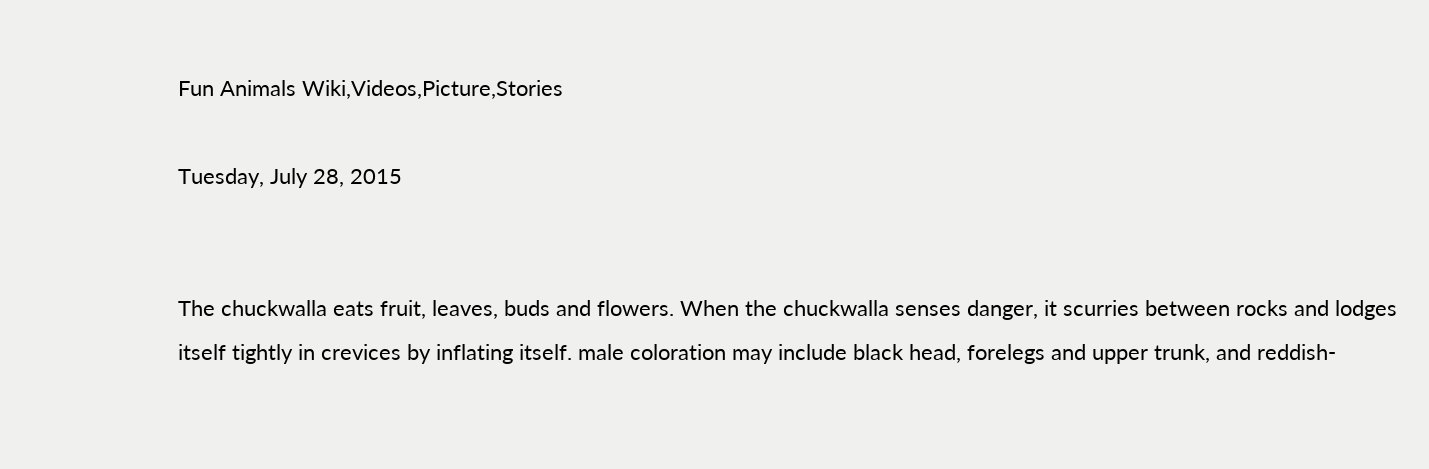Fun Animals Wiki,Videos,Picture,Stories

Tuesday, July 28, 2015


The chuckwalla eats fruit, leaves, buds and flowers. When the chuckwalla senses danger, it scurries between rocks and lodges itself tightly in crevices by inflating itself. male coloration may include black head, forelegs and upper trunk, and reddish-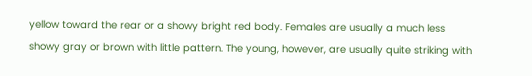yellow toward the rear or a showy bright red body. Females are usually a much less showy gray or brown with little pattern. The young, however, are usually quite striking with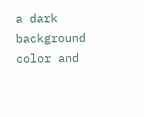a dark background color and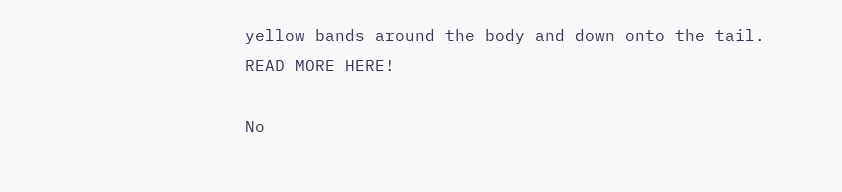yellow bands around the body and down onto the tail. READ MORE HERE!

No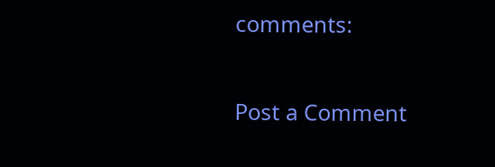comments:

Post a Comment